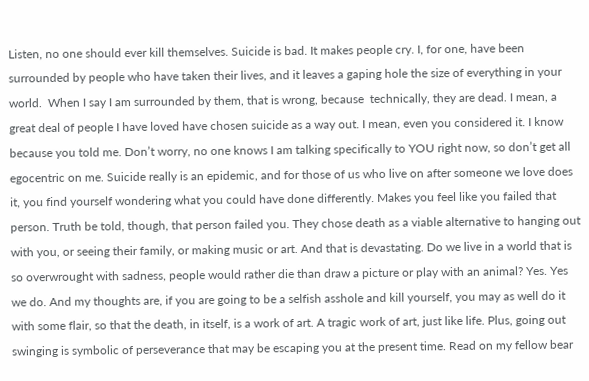Listen, no one should ever kill themselves. Suicide is bad. It makes people cry. I, for one, have been surrounded by people who have taken their lives, and it leaves a gaping hole the size of everything in your world.  When I say I am surrounded by them, that is wrong, because  technically, they are dead. I mean, a great deal of people I have loved have chosen suicide as a way out. I mean, even you considered it. I know because you told me. Don’t worry, no one knows I am talking specifically to YOU right now, so don’t get all egocentric on me. Suicide really is an epidemic, and for those of us who live on after someone we love does it, you find yourself wondering what you could have done differently. Makes you feel like you failed that person. Truth be told, though, that person failed you. They chose death as a viable alternative to hanging out with you, or seeing their family, or making music or art. And that is devastating. Do we live in a world that is so overwrought with sadness, people would rather die than draw a picture or play with an animal? Yes. Yes we do. And my thoughts are, if you are going to be a selfish asshole and kill yourself, you may as well do it with some flair, so that the death, in itself, is a work of art. A tragic work of art, just like life. Plus, going out swinging is symbolic of perseverance that may be escaping you at the present time. Read on my fellow bear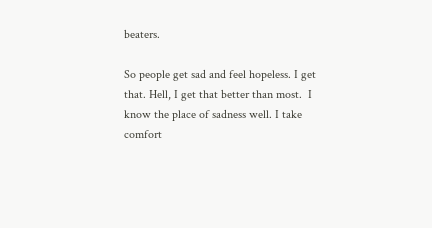beaters.

So people get sad and feel hopeless. I get that. Hell, I get that better than most.  I know the place of sadness well. I take comfort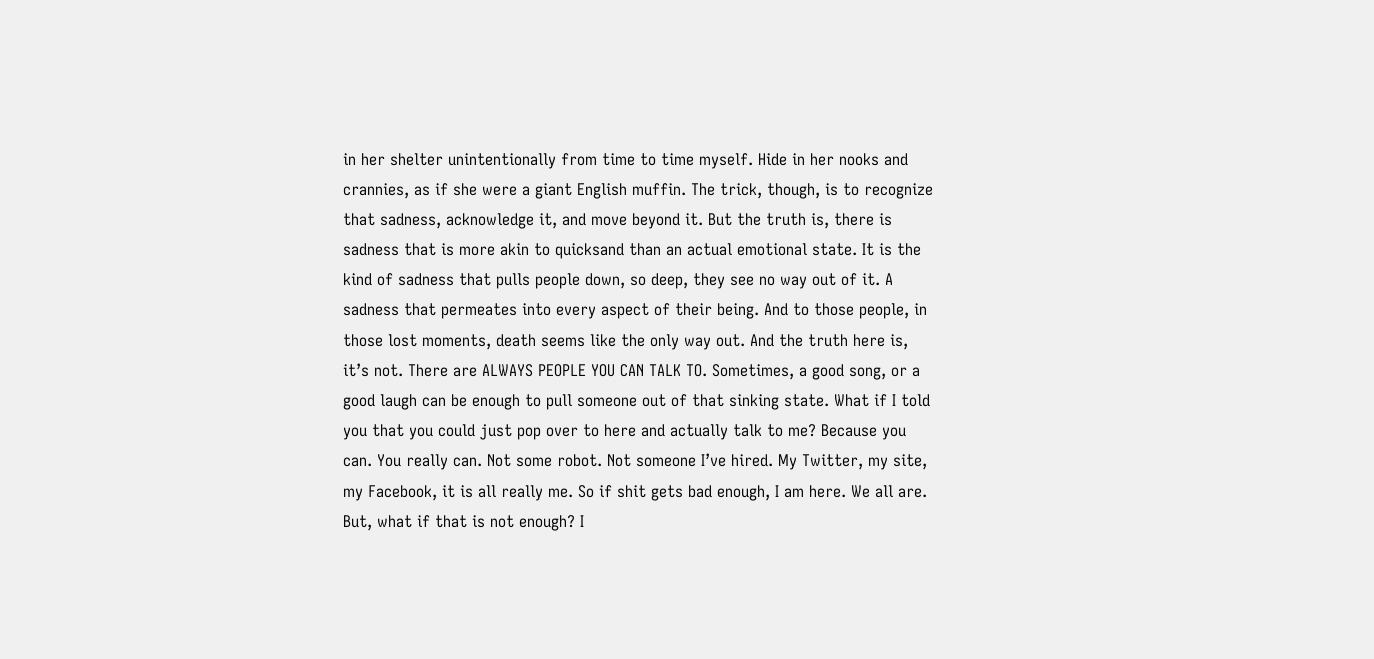in her shelter unintentionally from time to time myself. Hide in her nooks and crannies, as if she were a giant English muffin. The trick, though, is to recognize that sadness, acknowledge it, and move beyond it. But the truth is, there is sadness that is more akin to quicksand than an actual emotional state. It is the kind of sadness that pulls people down, so deep, they see no way out of it. A sadness that permeates into every aspect of their being. And to those people, in those lost moments, death seems like the only way out. And the truth here is, it’s not. There are ALWAYS PEOPLE YOU CAN TALK TO. Sometimes, a good song, or a good laugh can be enough to pull someone out of that sinking state. What if I told you that you could just pop over to here and actually talk to me? Because you can. You really can. Not some robot. Not someone I’ve hired. My Twitter, my site, my Facebook, it is all really me. So if shit gets bad enough, I am here. We all are. But, what if that is not enough? I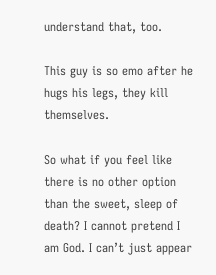understand that, too.

This guy is so emo after he hugs his legs, they kill themselves.

So what if you feel like there is no other option than the sweet, sleep of death? I cannot pretend I am God. I can’t just appear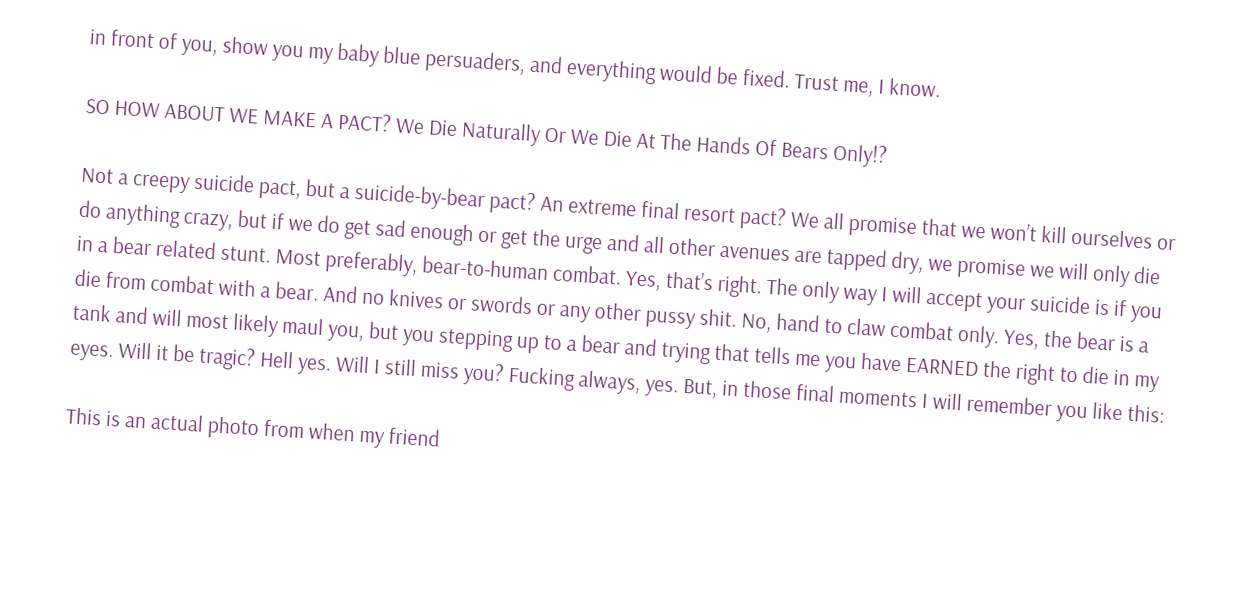in front of you, show you my baby blue persuaders, and everything would be fixed. Trust me, I know.

SO HOW ABOUT WE MAKE A PACT? We Die Naturally Or We Die At The Hands Of Bears Only!?

Not a creepy suicide pact, but a suicide-by-bear pact? An extreme final resort pact? We all promise that we won’t kill ourselves or do anything crazy, but if we do get sad enough or get the urge and all other avenues are tapped dry, we promise we will only die in a bear related stunt. Most preferably, bear-to-human combat. Yes, that’s right. The only way I will accept your suicide is if you die from combat with a bear. And no knives or swords or any other pussy shit. No, hand to claw combat only. Yes, the bear is a tank and will most likely maul you, but you stepping up to a bear and trying that tells me you have EARNED the right to die in my eyes. Will it be tragic? Hell yes. Will I still miss you? Fucking always, yes. But, in those final moments I will remember you like this:

This is an actual photo from when my friend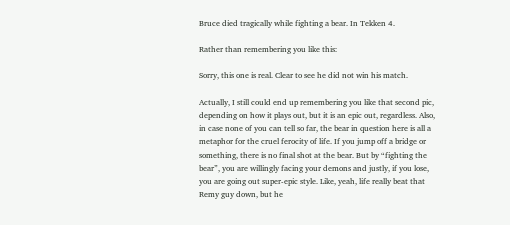Bruce died tragically while fighting a bear. In Tekken 4.

Rather than remembering you like this:

Sorry, this one is real. Clear to see he did not win his match.

Actually, I still could end up remembering you like that second pic, depending on how it plays out, but it is an epic out, regardless. Also, in case none of you can tell so far, the bear in question here is all a metaphor for the cruel ferocity of life. If you jump off a bridge or something, there is no final shot at the bear. But by “fighting the bear”, you are willingly facing your demons and justly, if you lose, you are going out super-epic style. Like, yeah, life really beat that Remy guy down, but he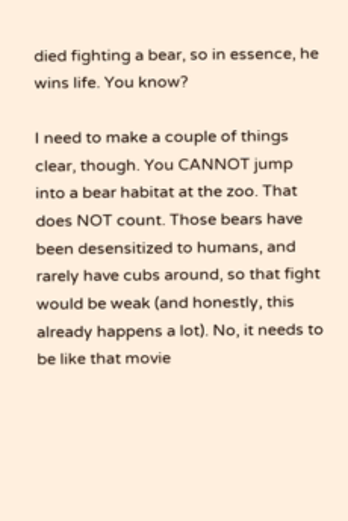died fighting a bear, so in essence, he wins life. You know?

I need to make a couple of things clear, though. You CANNOT jump into a bear habitat at the zoo. That does NOT count. Those bears have been desensitized to humans, and rarely have cubs around, so that fight would be weak (and honestly, this already happens a lot). No, it needs to be like that movie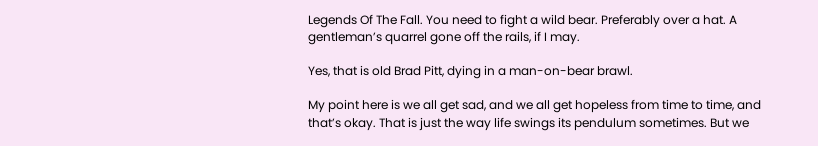Legends Of The Fall. You need to fight a wild bear. Preferably over a hat. A gentleman’s quarrel gone off the rails, if I may.

Yes, that is old Brad Pitt, dying in a man-on-bear brawl.

My point here is we all get sad, and we all get hopeless from time to time, and that’s okay. That is just the way life swings its pendulum sometimes. But we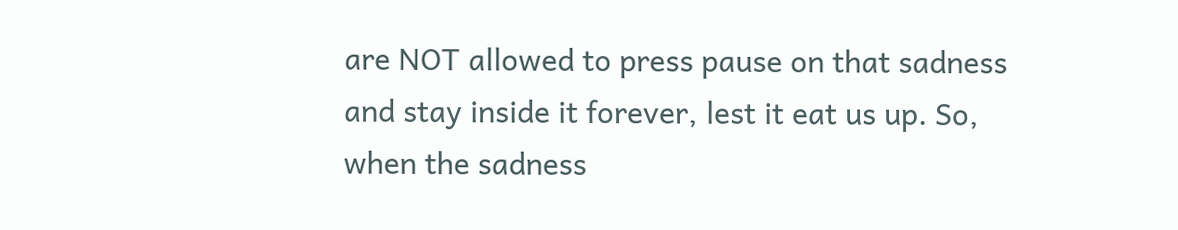are NOT allowed to press pause on that sadness and stay inside it forever, lest it eat us up. So, when the sadness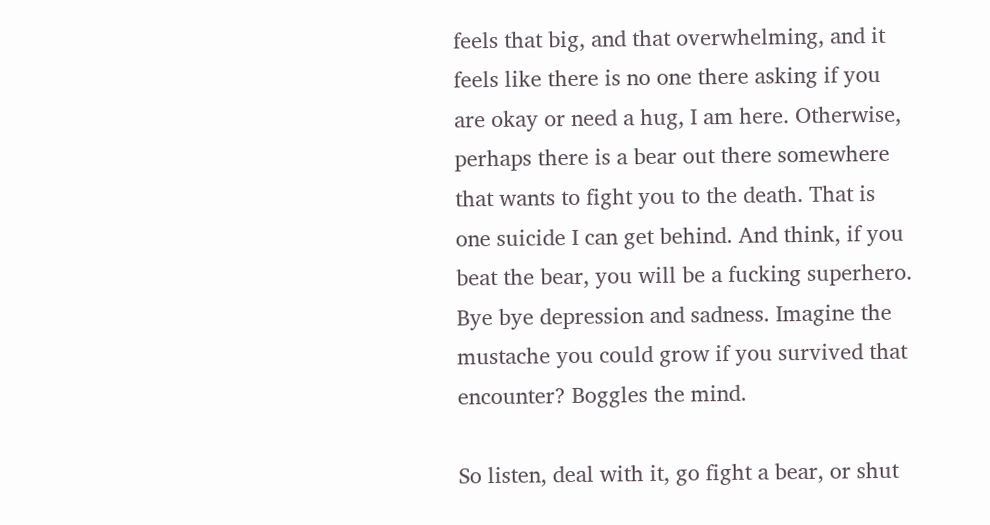feels that big, and that overwhelming, and it feels like there is no one there asking if you are okay or need a hug, I am here. Otherwise, perhaps there is a bear out there somewhere that wants to fight you to the death. That is one suicide I can get behind. And think, if you beat the bear, you will be a fucking superhero. Bye bye depression and sadness. Imagine the mustache you could grow if you survived that encounter? Boggles the mind.

So listen, deal with it, go fight a bear, or shut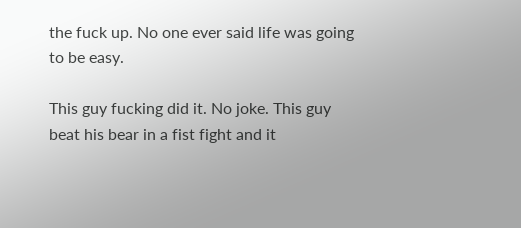the fuck up. No one ever said life was going to be easy.

This guy fucking did it. No joke. This guy beat his bear in a fist fight and it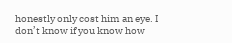honestly only cost him an eye. I don’t know if you know how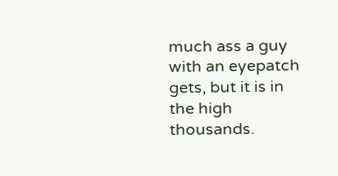much ass a guy with an eyepatch gets, but it is in the high thousands.